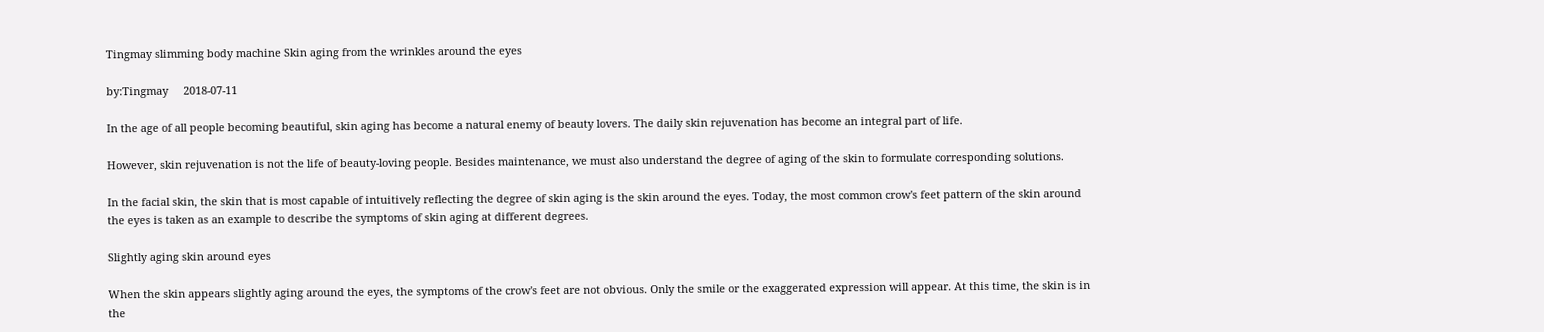Tingmay slimming body machine Skin aging from the wrinkles around the eyes

by:Tingmay     2018-07-11

In the age of all people becoming beautiful, skin aging has become a natural enemy of beauty lovers. The daily skin rejuvenation has become an integral part of life.

However, skin rejuvenation is not the life of beauty-loving people. Besides maintenance, we must also understand the degree of aging of the skin to formulate corresponding solutions.

In the facial skin, the skin that is most capable of intuitively reflecting the degree of skin aging is the skin around the eyes. Today, the most common crow's feet pattern of the skin around the eyes is taken as an example to describe the symptoms of skin aging at different degrees.

Slightly aging skin around eyes

When the skin appears slightly aging around the eyes, the symptoms of the crow's feet are not obvious. Only the smile or the exaggerated expression will appear. At this time, the skin is in the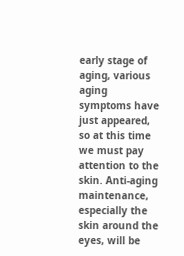early stage of aging, various aging symptoms have just appeared, so at this time we must pay attention to the skin. Anti-aging maintenance, especially the skin around the eyes, will be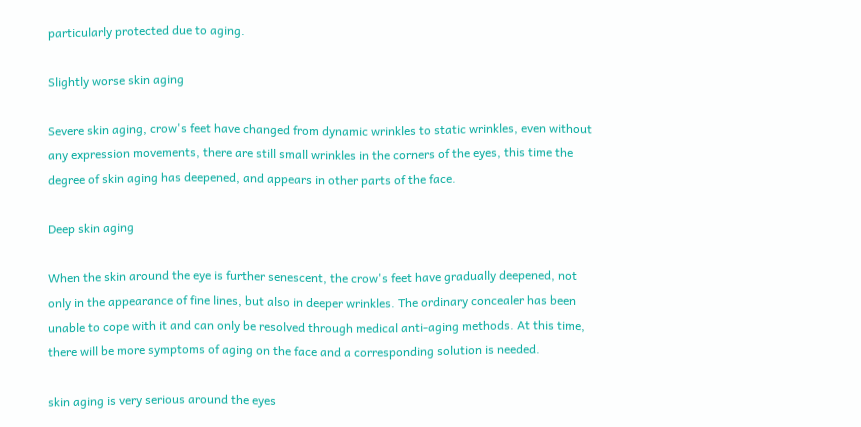particularly protected due to aging.

Slightly worse skin aging

Severe skin aging, crow's feet have changed from dynamic wrinkles to static wrinkles, even without any expression movements, there are still small wrinkles in the corners of the eyes, this time the degree of skin aging has deepened, and appears in other parts of the face.

Deep skin aging

When the skin around the eye is further senescent, the crow's feet have gradually deepened, not only in the appearance of fine lines, but also in deeper wrinkles. The ordinary concealer has been unable to cope with it and can only be resolved through medical anti-aging methods. At this time, there will be more symptoms of aging on the face and a corresponding solution is needed.

skin aging is very serious around the eyes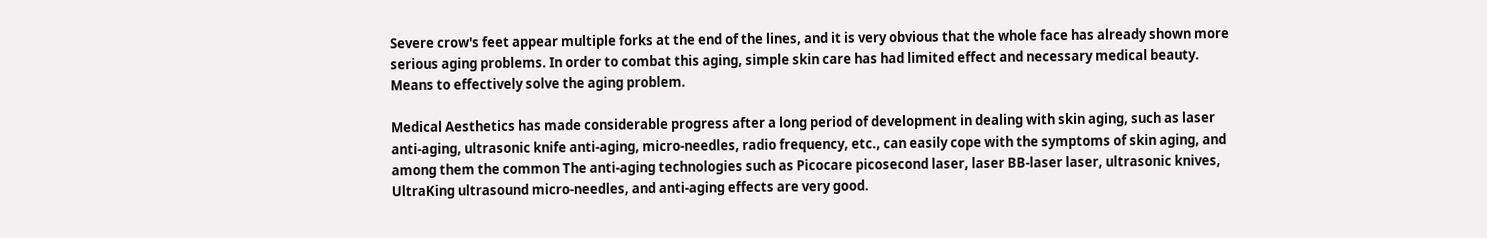Severe crow's feet appear multiple forks at the end of the lines, and it is very obvious that the whole face has already shown more serious aging problems. In order to combat this aging, simple skin care has had limited effect and necessary medical beauty. Means to effectively solve the aging problem.

Medical Aesthetics has made considerable progress after a long period of development in dealing with skin aging, such as laser anti-aging, ultrasonic knife anti-aging, micro-needles, radio frequency, etc., can easily cope with the symptoms of skin aging, and among them the common The anti-aging technologies such as Picocare picosecond laser, laser BB-laser laser, ultrasonic knives, UltraKing ultrasound micro-needles, and anti-aging effects are very good.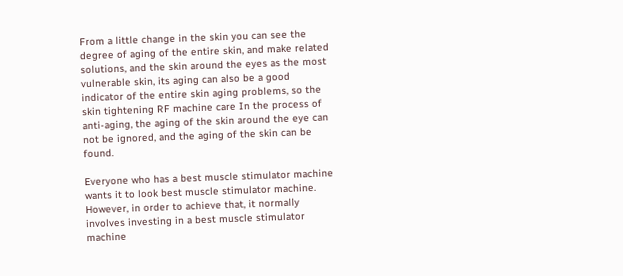From a little change in the skin you can see the degree of aging of the entire skin, and make related solutions, and the skin around the eyes as the most vulnerable skin, its aging can also be a good indicator of the entire skin aging problems, so the skin tightening RF machine care In the process of anti-aging, the aging of the skin around the eye can not be ignored, and the aging of the skin can be found.

Everyone who has a best muscle stimulator machine wants it to look best muscle stimulator machine. However, in order to achieve that, it normally involves investing in a best muscle stimulator machine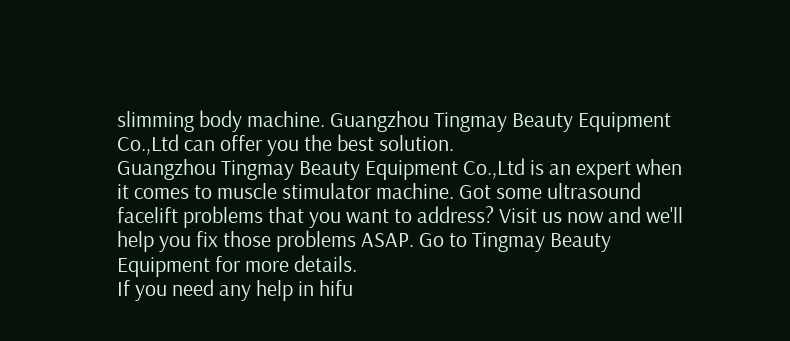slimming body machine. Guangzhou Tingmay Beauty Equipment Co.,Ltd can offer you the best solution.
Guangzhou Tingmay Beauty Equipment Co.,Ltd is an expert when it comes to muscle stimulator machine. Got some ultrasound facelift problems that you want to address? Visit us now and we'll help you fix those problems ASAP. Go to Tingmay Beauty Equipment for more details.
If you need any help in hifu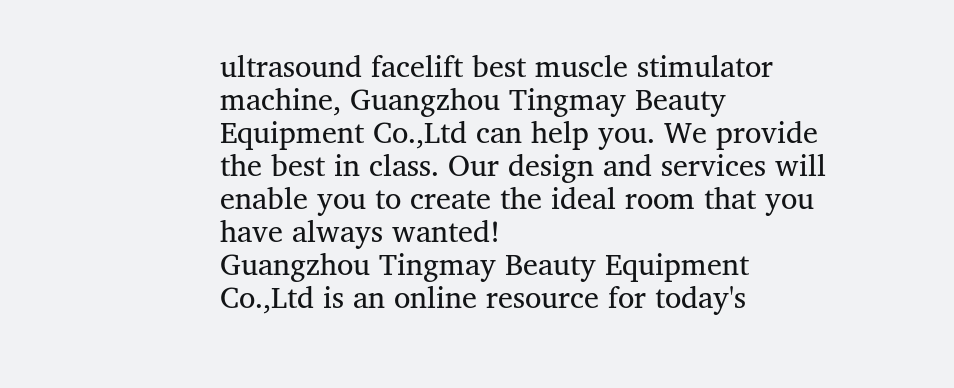ultrasound facelift best muscle stimulator machine, Guangzhou Tingmay Beauty Equipment Co.,Ltd can help you. We provide the best in class. Our design and services will enable you to create the ideal room that you have always wanted!
Guangzhou Tingmay Beauty Equipment Co.,Ltd is an online resource for today's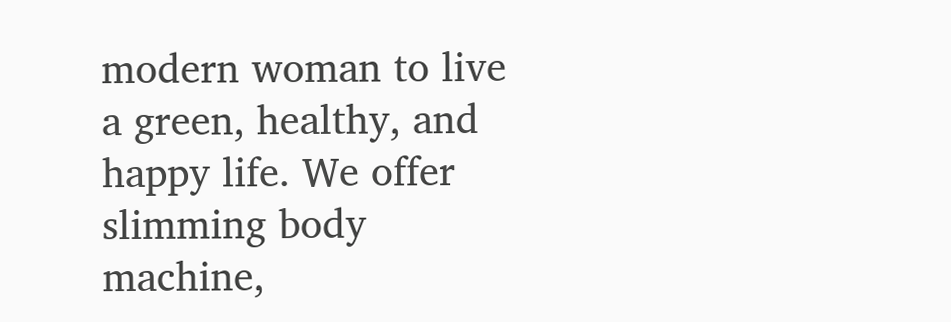modern woman to live a green, healthy, and happy life. We offer slimming body machine,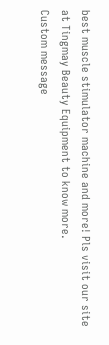best muscle stimulator machine and more! Pls visit our site at Tingmay Beauty Equipment to know more.
Custom message